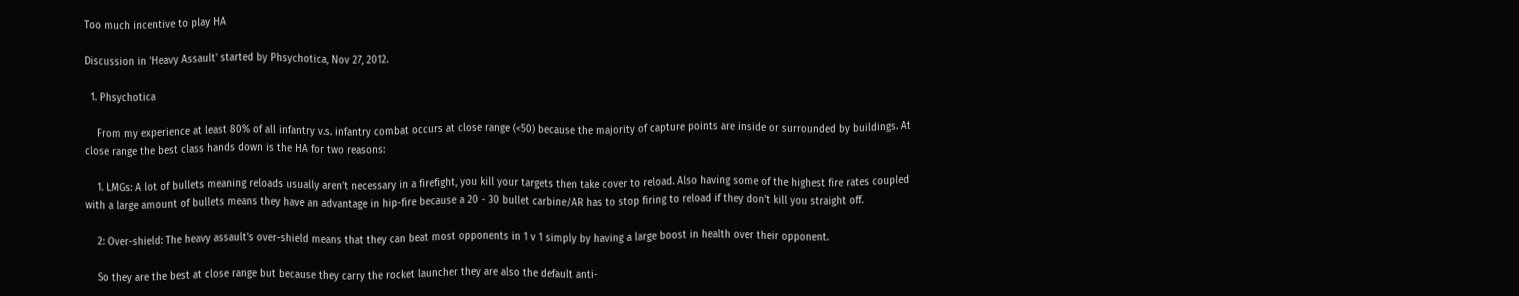Too much incentive to play HA

Discussion in 'Heavy Assault' started by Phsychotica, Nov 27, 2012.

  1. Phsychotica

    From my experience at least 80% of all infantry v.s. infantry combat occurs at close range (<50) because the majority of capture points are inside or surrounded by buildings. At close range the best class hands down is the HA for two reasons:

    1. LMGs: A lot of bullets meaning reloads usually aren't necessary in a firefight, you kill your targets then take cover to reload. Also having some of the highest fire rates coupled with a large amount of bullets means they have an advantage in hip-fire because a 20 - 30 bullet carbine/AR has to stop firing to reload if they don't kill you straight off.

    2: Over-shield: The heavy assault's over-shield means that they can beat most opponents in 1 v 1 simply by having a large boost in health over their opponent.

    So they are the best at close range but because they carry the rocket launcher they are also the default anti-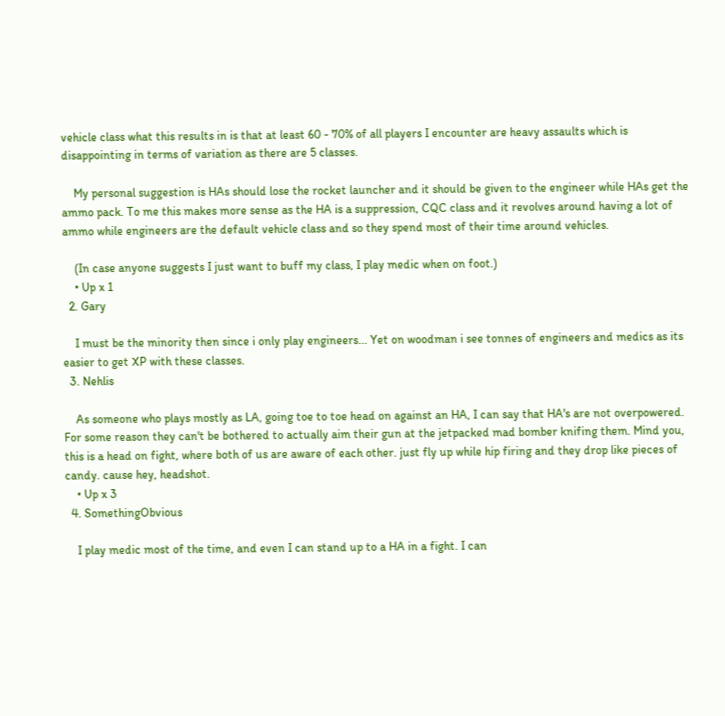vehicle class what this results in is that at least 60 - 70% of all players I encounter are heavy assaults which is disappointing in terms of variation as there are 5 classes.

    My personal suggestion is HAs should lose the rocket launcher and it should be given to the engineer while HAs get the ammo pack. To me this makes more sense as the HA is a suppression, CQC class and it revolves around having a lot of ammo while engineers are the default vehicle class and so they spend most of their time around vehicles.

    (In case anyone suggests I just want to buff my class, I play medic when on foot.)
    • Up x 1
  2. Gary

    I must be the minority then since i only play engineers... Yet on woodman i see tonnes of engineers and medics as its easier to get XP with these classes.
  3. Nehlis

    As someone who plays mostly as LA, going toe to toe head on against an HA, I can say that HA's are not overpowered. For some reason they can't be bothered to actually aim their gun at the jetpacked mad bomber knifing them. Mind you, this is a head on fight, where both of us are aware of each other. just fly up while hip firing and they drop like pieces of candy. cause hey, headshot.
    • Up x 3
  4. SomethingObvious

    I play medic most of the time, and even I can stand up to a HA in a fight. I can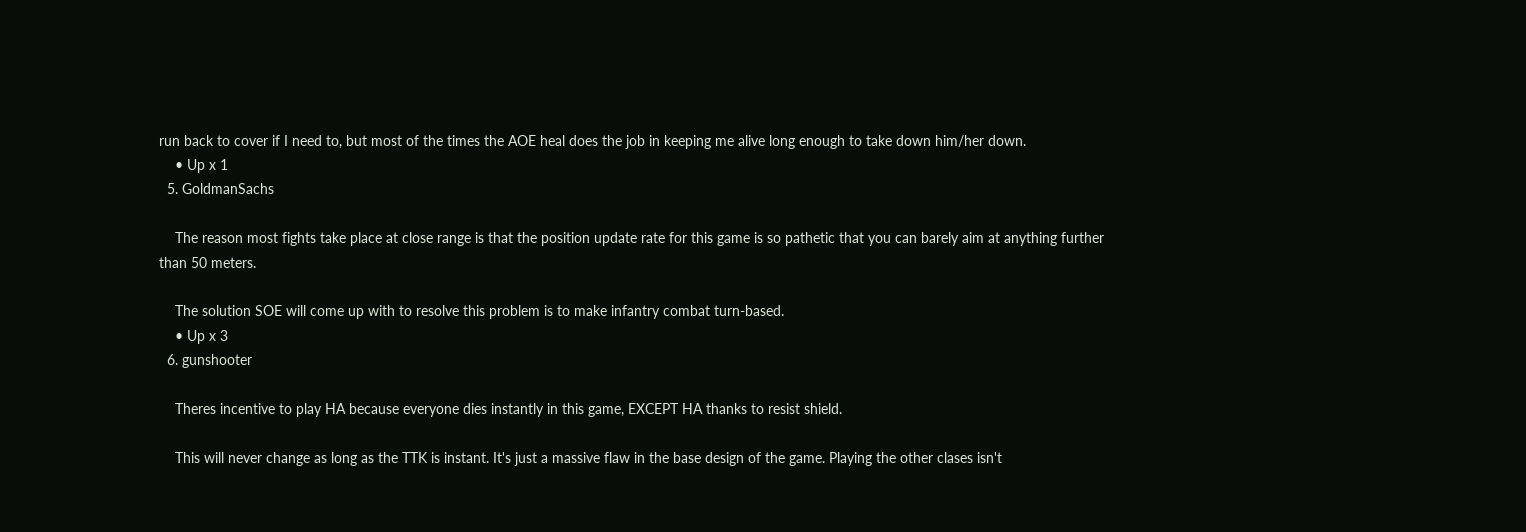run back to cover if I need to, but most of the times the AOE heal does the job in keeping me alive long enough to take down him/her down.
    • Up x 1
  5. GoldmanSachs

    The reason most fights take place at close range is that the position update rate for this game is so pathetic that you can barely aim at anything further than 50 meters.

    The solution SOE will come up with to resolve this problem is to make infantry combat turn-based.
    • Up x 3
  6. gunshooter

    Theres incentive to play HA because everyone dies instantly in this game, EXCEPT HA thanks to resist shield.

    This will never change as long as the TTK is instant. It's just a massive flaw in the base design of the game. Playing the other clases isn't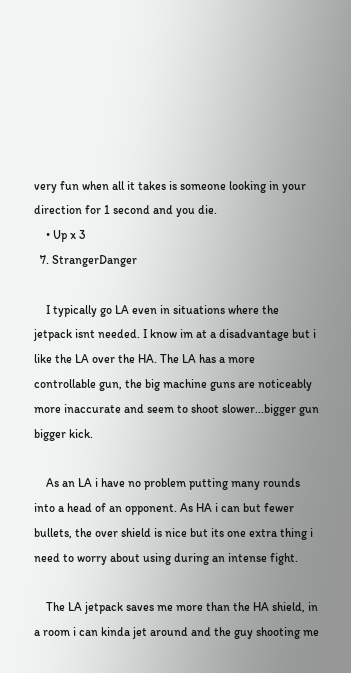very fun when all it takes is someone looking in your direction for 1 second and you die.
    • Up x 3
  7. StrangerDanger

    I typically go LA even in situations where the jetpack isnt needed. I know im at a disadvantage but i like the LA over the HA. The LA has a more controllable gun, the big machine guns are noticeably more inaccurate and seem to shoot slower...bigger gun bigger kick.

    As an LA i have no problem putting many rounds into a head of an opponent. As HA i can but fewer bullets, the over shield is nice but its one extra thing i need to worry about using during an intense fight.

    The LA jetpack saves me more than the HA shield, in a room i can kinda jet around and the guy shooting me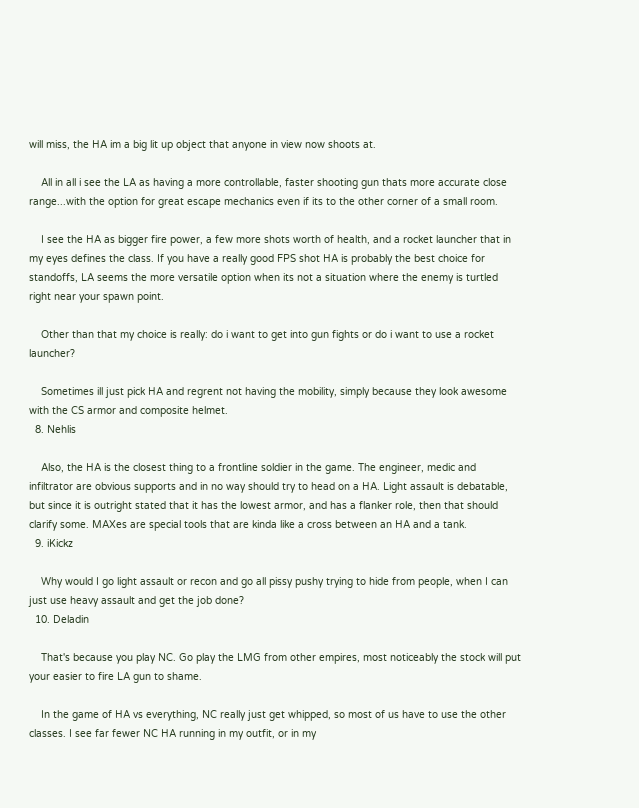will miss, the HA im a big lit up object that anyone in view now shoots at.

    All in all i see the LA as having a more controllable, faster shooting gun thats more accurate close range...with the option for great escape mechanics even if its to the other corner of a small room.

    I see the HA as bigger fire power, a few more shots worth of health, and a rocket launcher that in my eyes defines the class. If you have a really good FPS shot HA is probably the best choice for standoffs, LA seems the more versatile option when its not a situation where the enemy is turtled right near your spawn point.

    Other than that my choice is really: do i want to get into gun fights or do i want to use a rocket launcher?

    Sometimes ill just pick HA and regrent not having the mobility, simply because they look awesome with the CS armor and composite helmet.
  8. Nehlis

    Also, the HA is the closest thing to a frontline soldier in the game. The engineer, medic and infiltrator are obvious supports and in no way should try to head on a HA. Light assault is debatable, but since it is outright stated that it has the lowest armor, and has a flanker role, then that should clarify some. MAXes are special tools that are kinda like a cross between an HA and a tank.
  9. iKickz

    Why would I go light assault or recon and go all pissy pushy trying to hide from people, when I can just use heavy assault and get the job done?
  10. Deladin

    That's because you play NC. Go play the LMG from other empires, most noticeably the stock will put your easier to fire LA gun to shame.

    In the game of HA vs everything, NC really just get whipped, so most of us have to use the other classes. I see far fewer NC HA running in my outfit, or in my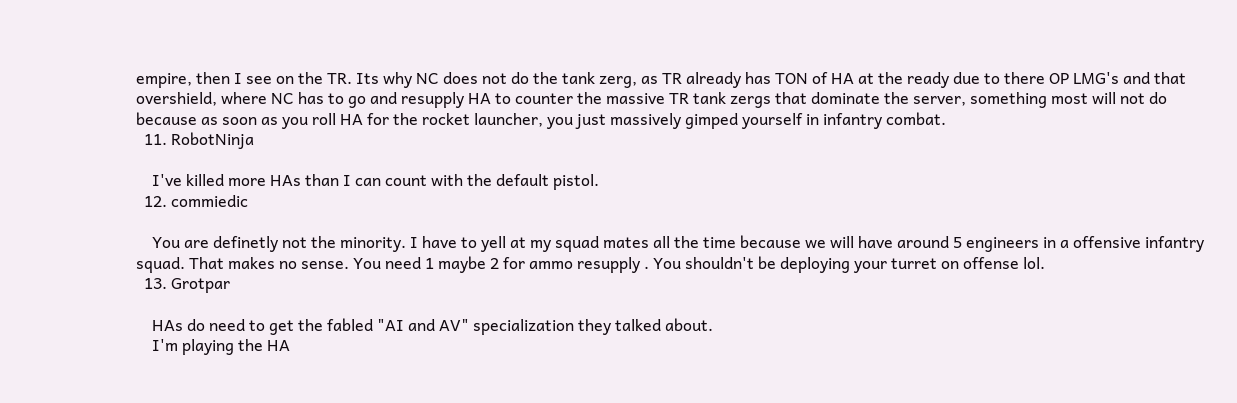empire, then I see on the TR. Its why NC does not do the tank zerg, as TR already has TON of HA at the ready due to there OP LMG's and that overshield, where NC has to go and resupply HA to counter the massive TR tank zergs that dominate the server, something most will not do because as soon as you roll HA for the rocket launcher, you just massively gimped yourself in infantry combat.
  11. RobotNinja

    I've killed more HAs than I can count with the default pistol.
  12. commiedic

    You are definetly not the minority. I have to yell at my squad mates all the time because we will have around 5 engineers in a offensive infantry squad. That makes no sense. You need 1 maybe 2 for ammo resupply . You shouldn't be deploying your turret on offense lol.
  13. Grotpar

    HAs do need to get the fabled "AI and AV" specialization they talked about.
    I'm playing the HA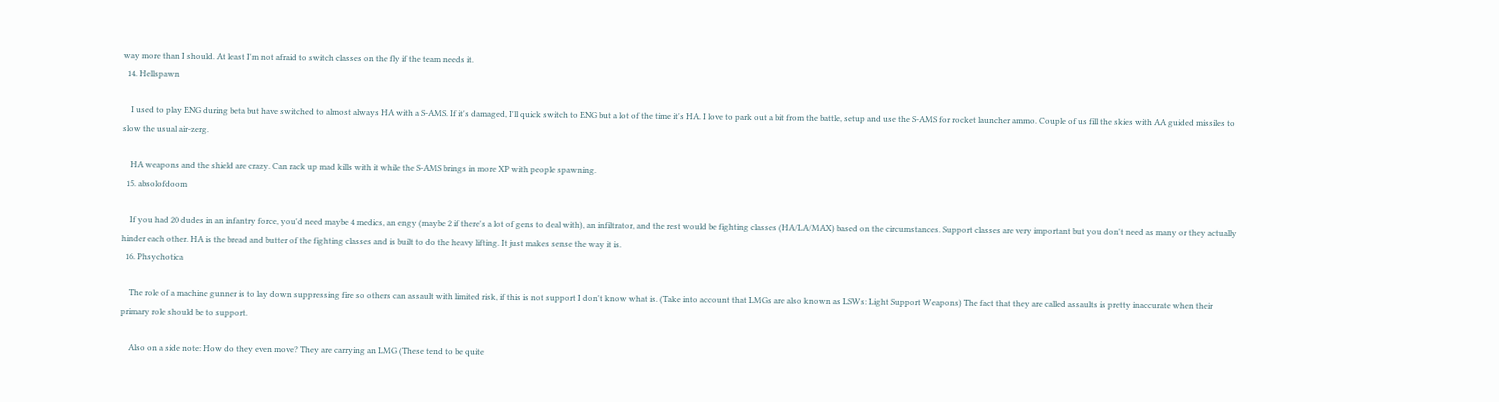way more than I should. At least I'm not afraid to switch classes on the fly if the team needs it.
  14. Hellspawn

    I used to play ENG during beta but have switched to almost always HA with a S-AMS. If it's damaged, I'll quick switch to ENG but a lot of the time it's HA. I love to park out a bit from the battle, setup and use the S-AMS for rocket launcher ammo. Couple of us fill the skies with AA guided missiles to slow the usual air-zerg.

    HA weapons and the shield are crazy. Can rack up mad kills with it while the S-AMS brings in more XP with people spawning.
  15. absolofdoom

    If you had 20 dudes in an infantry force, you'd need maybe 4 medics, an engy (maybe 2 if there's a lot of gens to deal with), an infiltrator, and the rest would be fighting classes (HA/LA/MAX) based on the circumstances. Support classes are very important but you don't need as many or they actually hinder each other. HA is the bread and butter of the fighting classes and is built to do the heavy lifting. It just makes sense the way it is.
  16. Phsychotica

    The role of a machine gunner is to lay down suppressing fire so others can assault with limited risk, if this is not support I don't know what is. (Take into account that LMGs are also known as LSWs: Light Support Weapons) The fact that they are called assaults is pretty inaccurate when their primary role should be to support.

    Also on a side note: How do they even move? They are carrying an LMG (These tend to be quite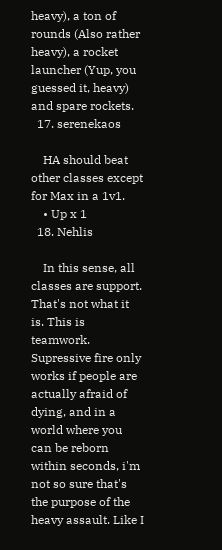heavy), a ton of rounds (Also rather heavy), a rocket launcher (Yup, you guessed it, heavy) and spare rockets.
  17. serenekaos

    HA should beat other classes except for Max in a 1v1.
    • Up x 1
  18. Nehlis

    In this sense, all classes are support. That's not what it is. This is teamwork. Supressive fire only works if people are actually afraid of dying, and in a world where you can be reborn within seconds, i'm not so sure that's the purpose of the heavy assault. Like I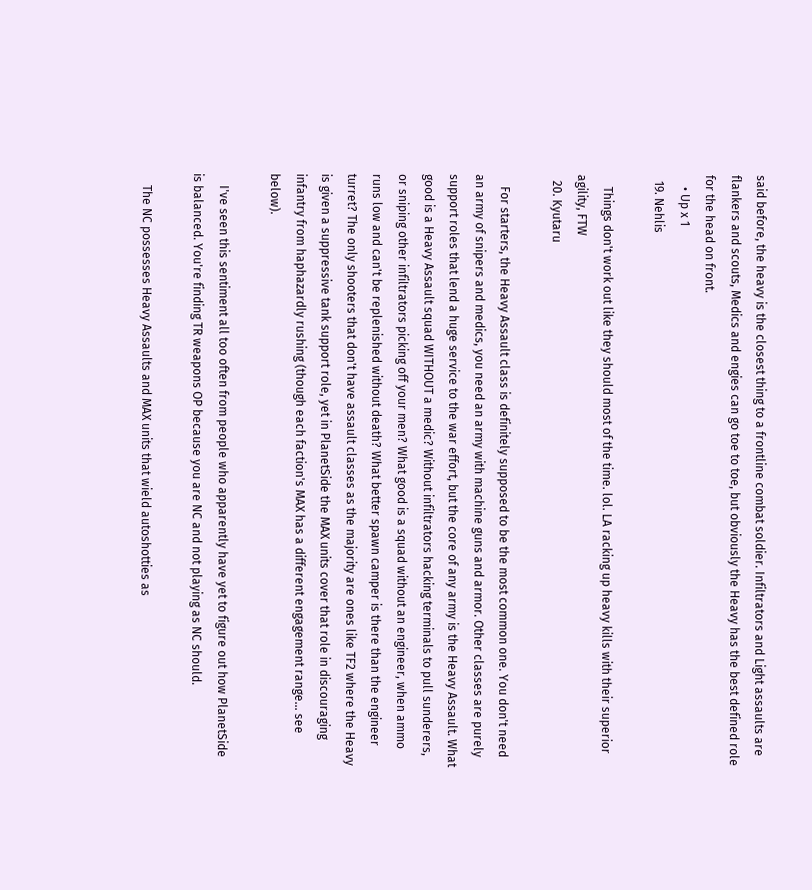said before, the heavy is the closest thing to a frontline combat soldier. Infiltrators and Light assaults are flankers and scouts, Medics and engies can go toe to toe, but obviously the Heavy has the best defined role for the head on front.
    • Up x 1
  19. Nehlis

    Things don't work out like they should most of the time. lol. LA racking up heavy kills with their superior agility, FTW
  20. Kyutaru

    For starters, the Heavy Assault class is definitely supposed to be the most common one. You don't need an army of snipers and medics, you need an army with machine guns and armor. Other classes are purely support roles that lend a huge service to the war effort, but the core of any army is the Heavy Assault. What good is a Heavy Assault squad WITHOUT a medic? Without infiltrators hacking terminals to pull sunderers, or sniping other infiltrators picking off your men? What good is a squad without an engineer, when ammo runs low and can't be replenished without death? What better spawn camper is there than the engineer turret? The only shooters that don't have assault classes as the majority are ones like TF2 where the Heavy is given a suppressive tank support role, yet in PlanetSide the MAX units cover that role in discouraging infantry from haphazardly rushing (though each faction's MAX has a different engagement range... see below).

    I've seen this sentiment all too often from people who apparently have yet to figure out how PlanetSide is balanced. You're finding TR weapons OP because you are NC and not playing as NC should.

    The NC possesses Heavy Assaults and MAX units that wield autoshotties as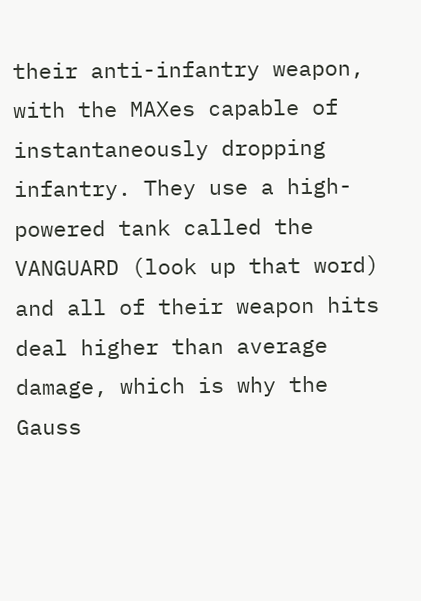their anti-infantry weapon, with the MAXes capable of instantaneously dropping infantry. They use a high-powered tank called the VANGUARD (look up that word) and all of their weapon hits deal higher than average damage, which is why the Gauss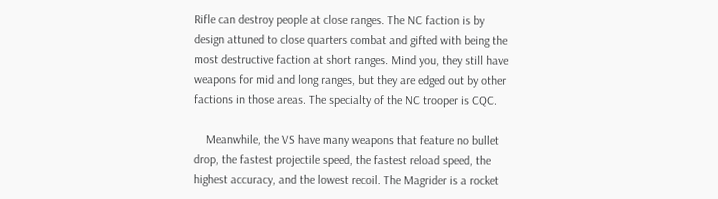Rifle can destroy people at close ranges. The NC faction is by design attuned to close quarters combat and gifted with being the most destructive faction at short ranges. Mind you, they still have weapons for mid and long ranges, but they are edged out by other factions in those areas. The specialty of the NC trooper is CQC.

    Meanwhile, the VS have many weapons that feature no bullet drop, the fastest projectile speed, the fastest reload speed, the highest accuracy, and the lowest recoil. The Magrider is a rocket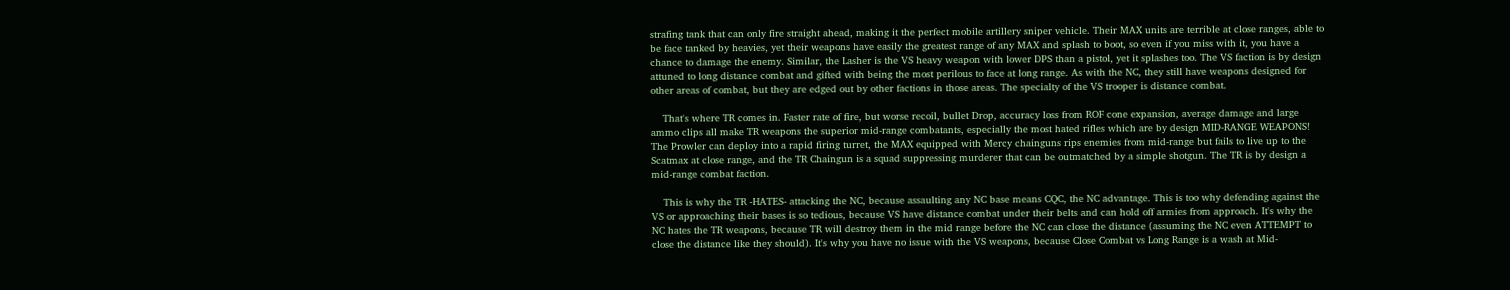strafing tank that can only fire straight ahead, making it the perfect mobile artillery sniper vehicle. Their MAX units are terrible at close ranges, able to be face tanked by heavies, yet their weapons have easily the greatest range of any MAX and splash to boot, so even if you miss with it, you have a chance to damage the enemy. Similar, the Lasher is the VS heavy weapon with lower DPS than a pistol, yet it splashes too. The VS faction is by design attuned to long distance combat and gifted with being the most perilous to face at long range. As with the NC, they still have weapons designed for other areas of combat, but they are edged out by other factions in those areas. The specialty of the VS trooper is distance combat.

    That's where TR comes in. Faster rate of fire, but worse recoil, bullet Drop, accuracy loss from ROF cone expansion, average damage and large ammo clips all make TR weapons the superior mid-range combatants, especially the most hated rifles which are by design MID-RANGE WEAPONS! The Prowler can deploy into a rapid firing turret, the MAX equipped with Mercy chainguns rips enemies from mid-range but fails to live up to the Scatmax at close range, and the TR Chaingun is a squad suppressing murderer that can be outmatched by a simple shotgun. The TR is by design a mid-range combat faction.

    This is why the TR -HATES- attacking the NC, because assaulting any NC base means CQC, the NC advantage. This is too why defending against the VS or approaching their bases is so tedious, because VS have distance combat under their belts and can hold off armies from approach. It's why the NC hates the TR weapons, because TR will destroy them in the mid range before the NC can close the distance (assuming the NC even ATTEMPT to close the distance like they should). It's why you have no issue with the VS weapons, because Close Combat vs Long Range is a wash at Mid-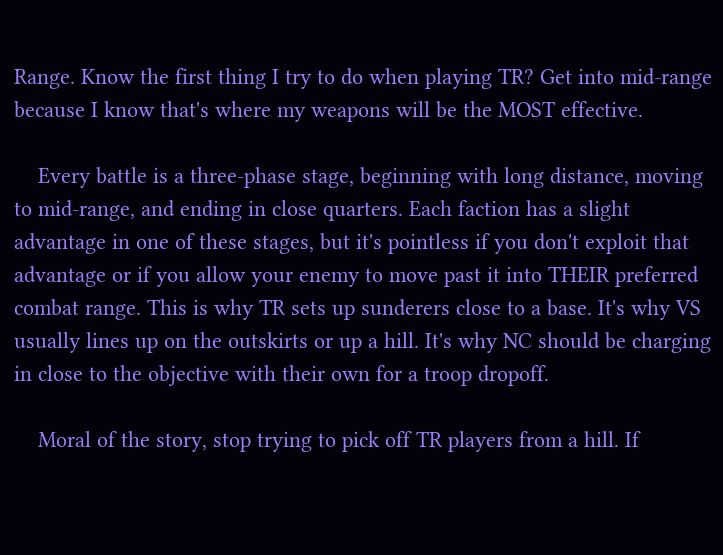Range. Know the first thing I try to do when playing TR? Get into mid-range because I know that's where my weapons will be the MOST effective.

    Every battle is a three-phase stage, beginning with long distance, moving to mid-range, and ending in close quarters. Each faction has a slight advantage in one of these stages, but it's pointless if you don't exploit that advantage or if you allow your enemy to move past it into THEIR preferred combat range. This is why TR sets up sunderers close to a base. It's why VS usually lines up on the outskirts or up a hill. It's why NC should be charging in close to the objective with their own for a troop dropoff.

    Moral of the story, stop trying to pick off TR players from a hill. If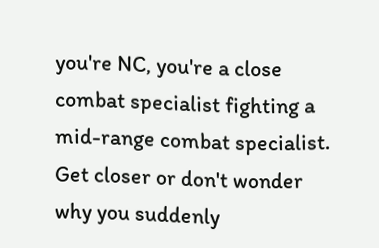you're NC, you're a close combat specialist fighting a mid-range combat specialist. Get closer or don't wonder why you suddenly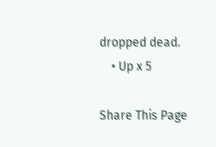dropped dead.
    • Up x 5

Share This Page